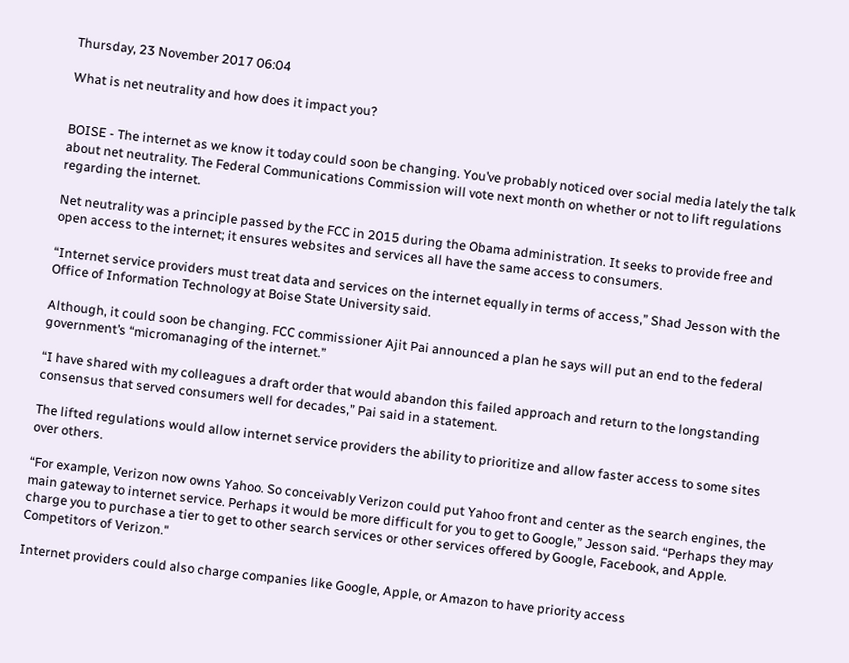Thursday, 23 November 2017 06:04

What is net neutrality and how does it impact you?


BOISE - The internet as we know it today could soon be changing. You’ve probably noticed over social media lately the talk about net neutrality. The Federal Communications Commission will vote next month on whether or not to lift regulations regarding the internet.

Net neutrality was a principle passed by the FCC in 2015 during the Obama administration. It seeks to provide free and open access to the internet; it ensures websites and services all have the same access to consumers.

“Internet service providers must treat data and services on the internet equally in terms of access,” Shad Jesson with the Office of Information Technology at Boise State University said.

Although, it could soon be changing. FCC commissioner Ajit Pai announced a plan he says will put an end to the federal government’s “micromanaging of the internet.”

“I have shared with my colleagues a draft order that would abandon this failed approach and return to the longstanding consensus that served consumers well for decades,” Pai said in a statement.

The lifted regulations would allow internet service providers the ability to prioritize and allow faster access to some sites over others.

“For example, Verizon now owns Yahoo. So conceivably Verizon could put Yahoo front and center as the search engines, the main gateway to internet service. Perhaps it would be more difficult for you to get to Google,” Jesson said. “Perhaps they may charge you to purchase a tier to get to other search services or other services offered by Google, Facebook, and Apple. Competitors of Verizon."

Internet providers could also charge companies like Google, Apple, or Amazon to have priority access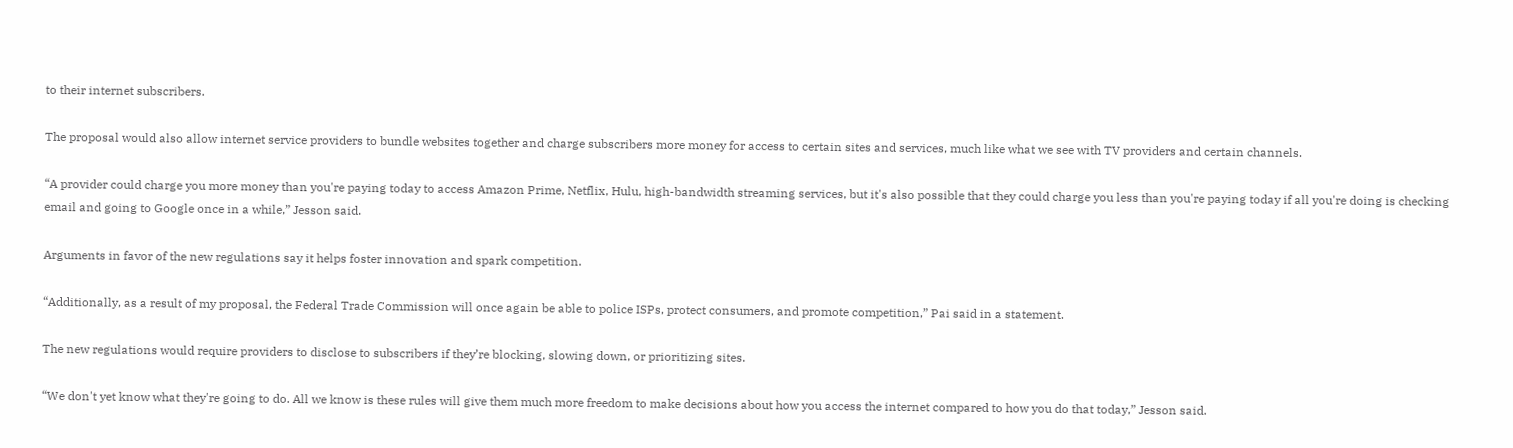to their internet subscribers.

The proposal would also allow internet service providers to bundle websites together and charge subscribers more money for access to certain sites and services, much like what we see with TV providers and certain channels.

“A provider could charge you more money than you're paying today to access Amazon Prime, Netflix, Hulu, high-bandwidth streaming services, but it's also possible that they could charge you less than you're paying today if all you're doing is checking email and going to Google once in a while,” Jesson said.

Arguments in favor of the new regulations say it helps foster innovation and spark competition.

“Additionally, as a result of my proposal, the Federal Trade Commission will once again be able to police ISPs, protect consumers, and promote competition,” Pai said in a statement.

The new regulations would require providers to disclose to subscribers if they’re blocking, slowing down, or prioritizing sites.

“We don't yet know what they're going to do. All we know is these rules will give them much more freedom to make decisions about how you access the internet compared to how you do that today,” Jesson said.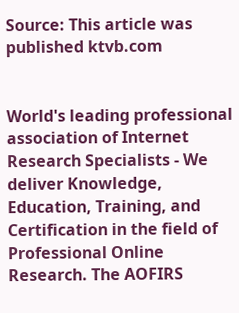Source: This article was published ktvb.com


World's leading professional association of Internet Research Specialists - We deliver Knowledge, Education, Training, and Certification in the field of Professional Online Research. The AOFIRS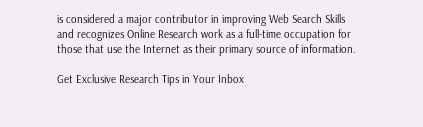is considered a major contributor in improving Web Search Skills and recognizes Online Research work as a full-time occupation for those that use the Internet as their primary source of information.

Get Exclusive Research Tips in Your Inbox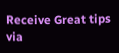Receive Great tips via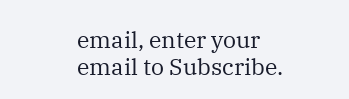email, enter your email to Subscribe.